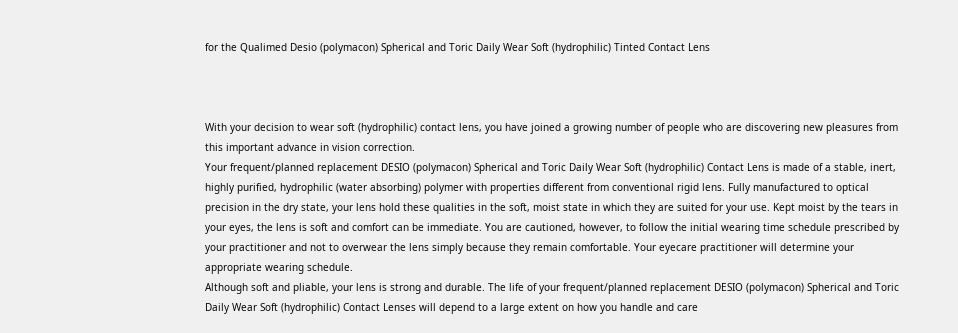for the Qualimed Desio (polymacon) Spherical and Toric Daily Wear Soft (hydrophilic) Tinted Contact Lens



With your decision to wear soft (hydrophilic) contact lens, you have joined a growing number of people who are discovering new pleasures from this important advance in vision correction.
Your frequent/planned replacement DESIO (polymacon) Spherical and Toric Daily Wear Soft (hydrophilic) Contact Lens is made of a stable, inert, highly purified, hydrophilic (water absorbing) polymer with properties different from conventional rigid lens. Fully manufactured to optical precision in the dry state, your lens hold these qualities in the soft, moist state in which they are suited for your use. Kept moist by the tears in your eyes, the lens is soft and comfort can be immediate. You are cautioned, however, to follow the initial wearing time schedule prescribed by your practitioner and not to overwear the lens simply because they remain comfortable. Your eyecare practitioner will determine your appropriate wearing schedule.
Although soft and pliable, your lens is strong and durable. The life of your frequent/planned replacement DESIO (polymacon) Spherical and Toric Daily Wear Soft (hydrophilic) Contact Lenses will depend to a large extent on how you handle and care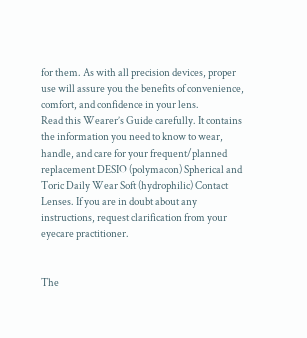for them. As with all precision devices, proper use will assure you the benefits of convenience, comfort, and confidence in your lens.
Read this Wearer’s Guide carefully. It contains the information you need to know to wear, handle, and care for your frequent/planned replacement DESIO (polymacon) Spherical and Toric Daily Wear Soft (hydrophilic) Contact Lenses. If you are in doubt about any instructions, request clarification from your eyecare practitioner.


The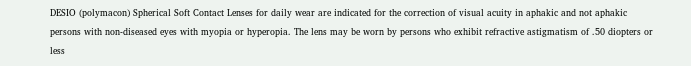DESIO (polymacon) Spherical Soft Contact Lenses for daily wear are indicated for the correction of visual acuity in aphakic and not aphakic persons with non-diseased eyes with myopia or hyperopia. The lens may be worn by persons who exhibit refractive astigmatism of .50 diopters or less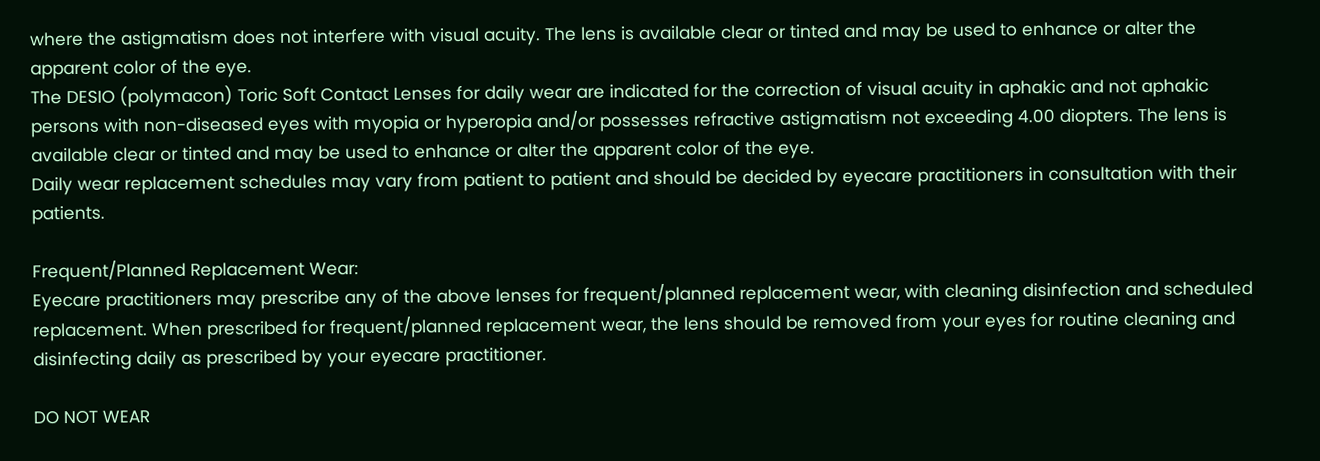where the astigmatism does not interfere with visual acuity. The lens is available clear or tinted and may be used to enhance or alter the apparent color of the eye.
The DESIO (polymacon) Toric Soft Contact Lenses for daily wear are indicated for the correction of visual acuity in aphakic and not aphakic persons with non-diseased eyes with myopia or hyperopia and/or possesses refractive astigmatism not exceeding 4.00 diopters. The lens is available clear or tinted and may be used to enhance or alter the apparent color of the eye.
Daily wear replacement schedules may vary from patient to patient and should be decided by eyecare practitioners in consultation with their patients.

Frequent/Planned Replacement Wear:
Eyecare practitioners may prescribe any of the above lenses for frequent/planned replacement wear, with cleaning disinfection and scheduled replacement. When prescribed for frequent/planned replacement wear, the lens should be removed from your eyes for routine cleaning and disinfecting daily as prescribed by your eyecare practitioner.

DO NOT WEAR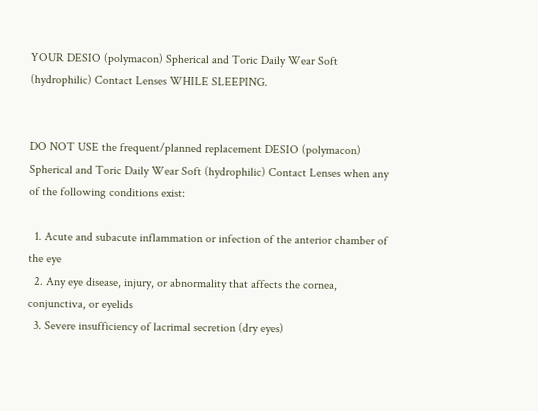YOUR DESIO (polymacon) Spherical and Toric Daily Wear Soft (hydrophilic) Contact Lenses WHILE SLEEPING.


DO NOT USE the frequent/planned replacement DESIO (polymacon) Spherical and Toric Daily Wear Soft (hydrophilic) Contact Lenses when any of the following conditions exist:

  1. Acute and subacute inflammation or infection of the anterior chamber of the eye
  2. Any eye disease, injury, or abnormality that affects the cornea, conjunctiva, or eyelids
  3. Severe insufficiency of lacrimal secretion (dry eyes)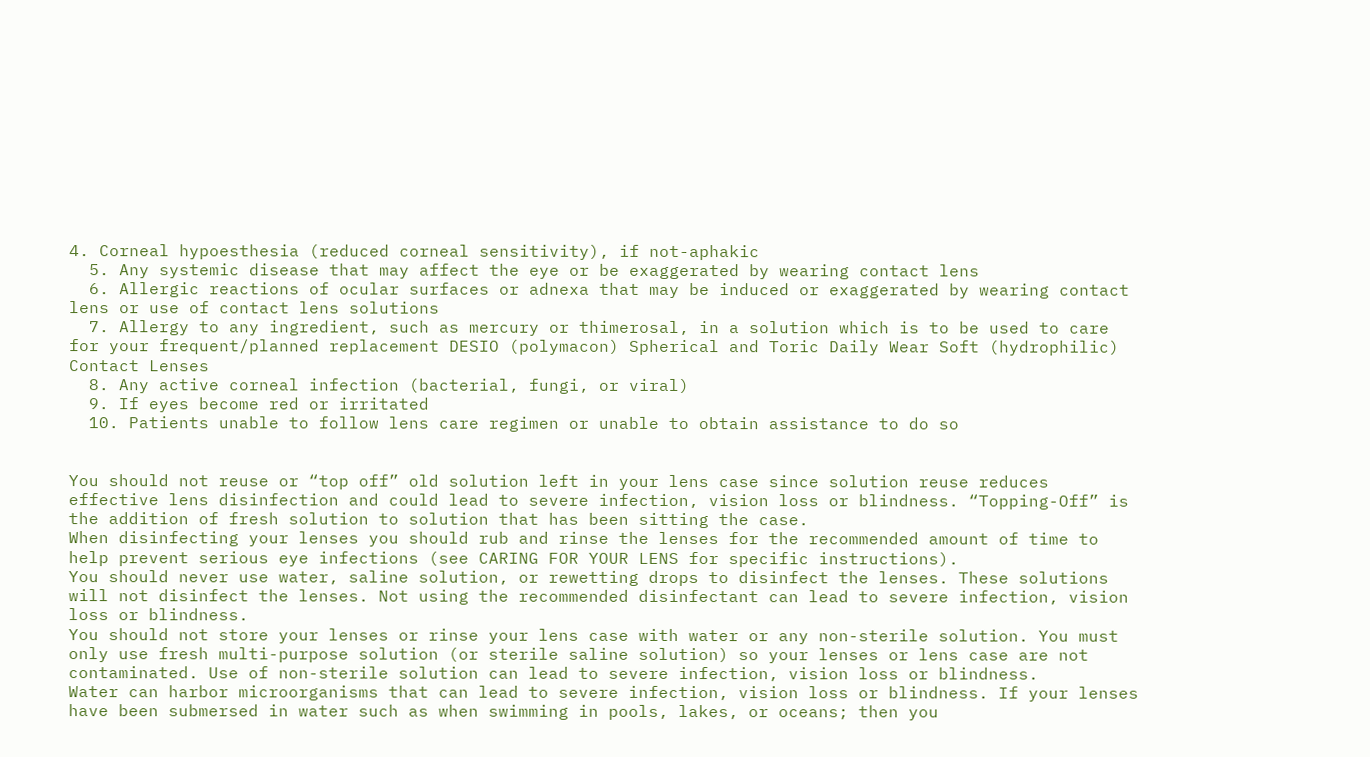4. Corneal hypoesthesia (reduced corneal sensitivity), if not-aphakic
  5. Any systemic disease that may affect the eye or be exaggerated by wearing contact lens
  6. Allergic reactions of ocular surfaces or adnexa that may be induced or exaggerated by wearing contact lens or use of contact lens solutions
  7. Allergy to any ingredient, such as mercury or thimerosal, in a solution which is to be used to care for your frequent/planned replacement DESIO (polymacon) Spherical and Toric Daily Wear Soft (hydrophilic) Contact Lenses
  8. Any active corneal infection (bacterial, fungi, or viral)
  9. If eyes become red or irritated
  10. Patients unable to follow lens care regimen or unable to obtain assistance to do so


You should not reuse or “top off” old solution left in your lens case since solution reuse reduces effective lens disinfection and could lead to severe infection, vision loss or blindness. “Topping-Off” is the addition of fresh solution to solution that has been sitting the case.
When disinfecting your lenses you should rub and rinse the lenses for the recommended amount of time to help prevent serious eye infections (see CARING FOR YOUR LENS for specific instructions).
You should never use water, saline solution, or rewetting drops to disinfect the lenses. These solutions will not disinfect the lenses. Not using the recommended disinfectant can lead to severe infection, vision loss or blindness.
You should not store your lenses or rinse your lens case with water or any non-sterile solution. You must only use fresh multi-purpose solution (or sterile saline solution) so your lenses or lens case are not contaminated. Use of non-sterile solution can lead to severe infection, vision loss or blindness.
Water can harbor microorganisms that can lead to severe infection, vision loss or blindness. If your lenses have been submersed in water such as when swimming in pools, lakes, or oceans; then you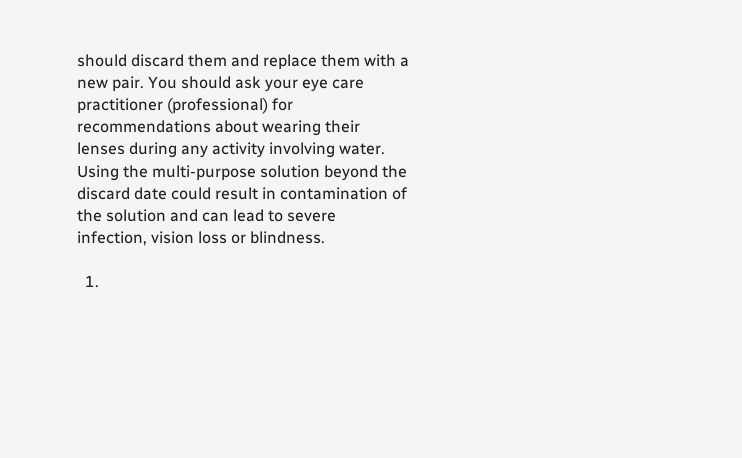should discard them and replace them with a new pair. You should ask your eye care practitioner (professional) for recommendations about wearing their lenses during any activity involving water.
Using the multi-purpose solution beyond the discard date could result in contamination of the solution and can lead to severe infection, vision loss or blindness.

  1.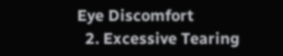Eye Discomfort
  2. Excessive Tearing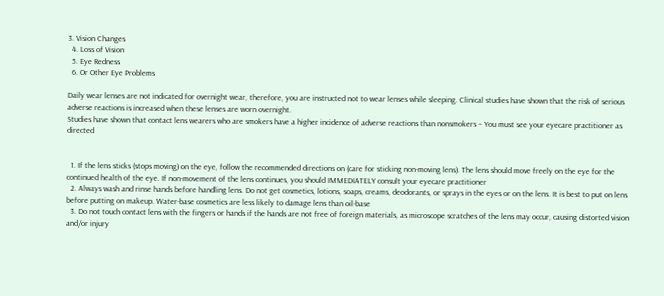3. Vision Changes
  4. Loss of Vision
  5. Eye Redness
  6. Or Other Eye Problems

Daily wear lenses are not indicated for overnight wear, therefore, you are instructed not to wear lenses while sleeping. Clinical studies have shown that the risk of serious adverse reactions is increased when these lenses are worn overnight.
Studies have shown that contact lens wearers who are smokers have a higher incidence of adverse reactions than nonsmokers – You must see your eyecare practitioner as directed


  1. If the lens sticks (stops moving) on the eye, follow the recommended directions on (care for sticking non-moving lens). The lens should move freely on the eye for the continued health of the eye. If non-movement of the lens continues, you should IMMEDIATELY consult your eyecare practitioner
  2. Always wash and rinse hands before handling lens. Do not get cosmetics, lotions, soaps, creams, deodorants, or sprays in the eyes or on the lens. It is best to put on lens before putting on makeup. Water-base cosmetics are less likely to damage lens than oil-base
  3. Do not touch contact lens with the fingers or hands if the hands are not free of foreign materials, as microscope scratches of the lens may occur, causing distorted vision and/or injury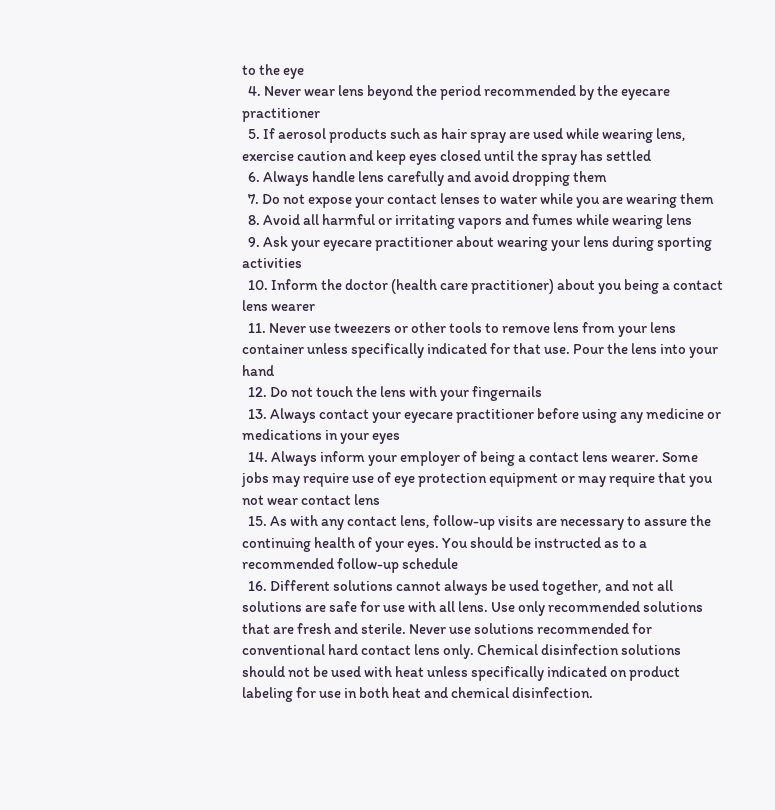to the eye
  4. Never wear lens beyond the period recommended by the eyecare practitioner
  5. If aerosol products such as hair spray are used while wearing lens, exercise caution and keep eyes closed until the spray has settled
  6. Always handle lens carefully and avoid dropping them
  7. Do not expose your contact lenses to water while you are wearing them
  8. Avoid all harmful or irritating vapors and fumes while wearing lens
  9. Ask your eyecare practitioner about wearing your lens during sporting activities
  10. Inform the doctor (health care practitioner) about you being a contact lens wearer
  11. Never use tweezers or other tools to remove lens from your lens container unless specifically indicated for that use. Pour the lens into your hand
  12. Do not touch the lens with your fingernails
  13. Always contact your eyecare practitioner before using any medicine or medications in your eyes
  14. Always inform your employer of being a contact lens wearer. Some jobs may require use of eye protection equipment or may require that you not wear contact lens
  15. As with any contact lens, follow-up visits are necessary to assure the continuing health of your eyes. You should be instructed as to a recommended follow-up schedule
  16. Different solutions cannot always be used together, and not all solutions are safe for use with all lens. Use only recommended solutions that are fresh and sterile. Never use solutions recommended for conventional hard contact lens only. Chemical disinfection solutions should not be used with heat unless specifically indicated on product labeling for use in both heat and chemical disinfection.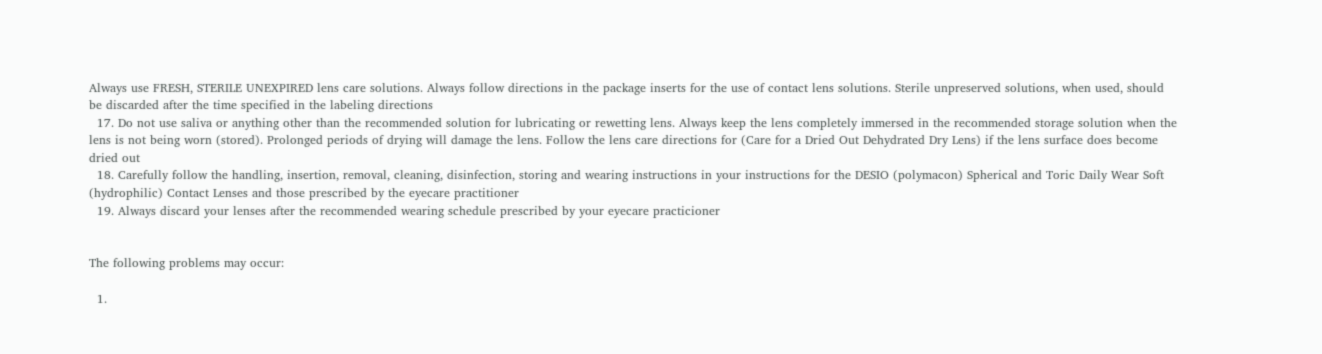Always use FRESH, STERILE UNEXPIRED lens care solutions. Always follow directions in the package inserts for the use of contact lens solutions. Sterile unpreserved solutions, when used, should be discarded after the time specified in the labeling directions
  17. Do not use saliva or anything other than the recommended solution for lubricating or rewetting lens. Always keep the lens completely immersed in the recommended storage solution when the lens is not being worn (stored). Prolonged periods of drying will damage the lens. Follow the lens care directions for (Care for a Dried Out Dehydrated Dry Lens) if the lens surface does become dried out
  18. Carefully follow the handling, insertion, removal, cleaning, disinfection, storing and wearing instructions in your instructions for the DESIO (polymacon) Spherical and Toric Daily Wear Soft (hydrophilic) Contact Lenses and those prescribed by the eyecare practitioner
  19. Always discard your lenses after the recommended wearing schedule prescribed by your eyecare practicioner


The following problems may occur:

  1.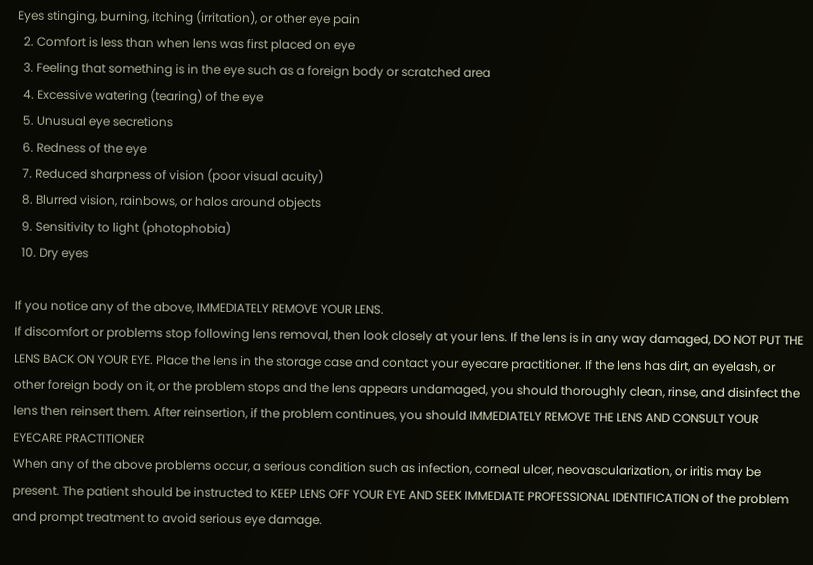Eyes stinging, burning, itching (irritation), or other eye pain
  2. Comfort is less than when lens was first placed on eye
  3. Feeling that something is in the eye such as a foreign body or scratched area
  4. Excessive watering (tearing) of the eye
  5. Unusual eye secretions
  6. Redness of the eye
  7. Reduced sharpness of vision (poor visual acuity)
  8. Blurred vision, rainbows, or halos around objects
  9. Sensitivity to light (photophobia)
  10. Dry eyes

If you notice any of the above, IMMEDIATELY REMOVE YOUR LENS.
If discomfort or problems stop following lens removal, then look closely at your lens. If the lens is in any way damaged, DO NOT PUT THE LENS BACK ON YOUR EYE. Place the lens in the storage case and contact your eyecare practitioner. If the lens has dirt, an eyelash, or other foreign body on it, or the problem stops and the lens appears undamaged, you should thoroughly clean, rinse, and disinfect the lens then reinsert them. After reinsertion, if the problem continues, you should IMMEDIATELY REMOVE THE LENS AND CONSULT YOUR EYECARE PRACTITIONER
When any of the above problems occur, a serious condition such as infection, corneal ulcer, neovascularization, or iritis may be present. The patient should be instructed to KEEP LENS OFF YOUR EYE AND SEEK IMMEDIATE PROFESSIONAL IDENTIFICATION of the problem and prompt treatment to avoid serious eye damage.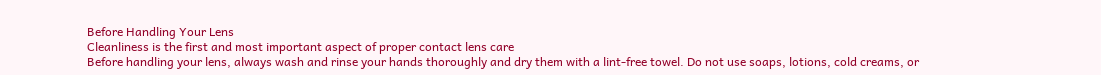Before Handling Your Lens
Cleanliness is the first and most important aspect of proper contact lens care
Before handling your lens, always wash and rinse your hands thoroughly and dry them with a lint-free towel. Do not use soaps, lotions, cold creams, or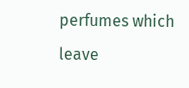perfumes which leave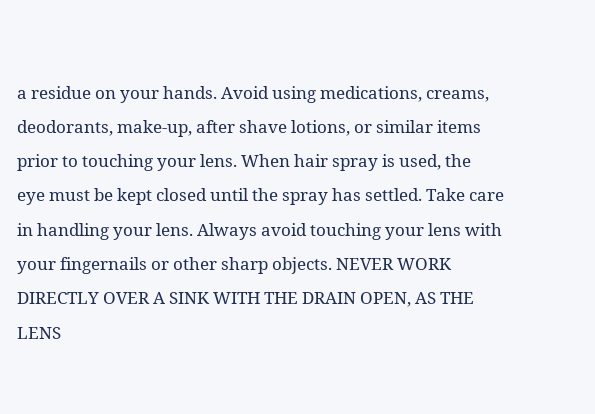a residue on your hands. Avoid using medications, creams, deodorants, make-up, after shave lotions, or similar items prior to touching your lens. When hair spray is used, the
eye must be kept closed until the spray has settled. Take care in handling your lens. Always avoid touching your lens with your fingernails or other sharp objects. NEVER WORK DIRECTLY OVER A SINK WITH THE DRAIN OPEN, AS THE LENS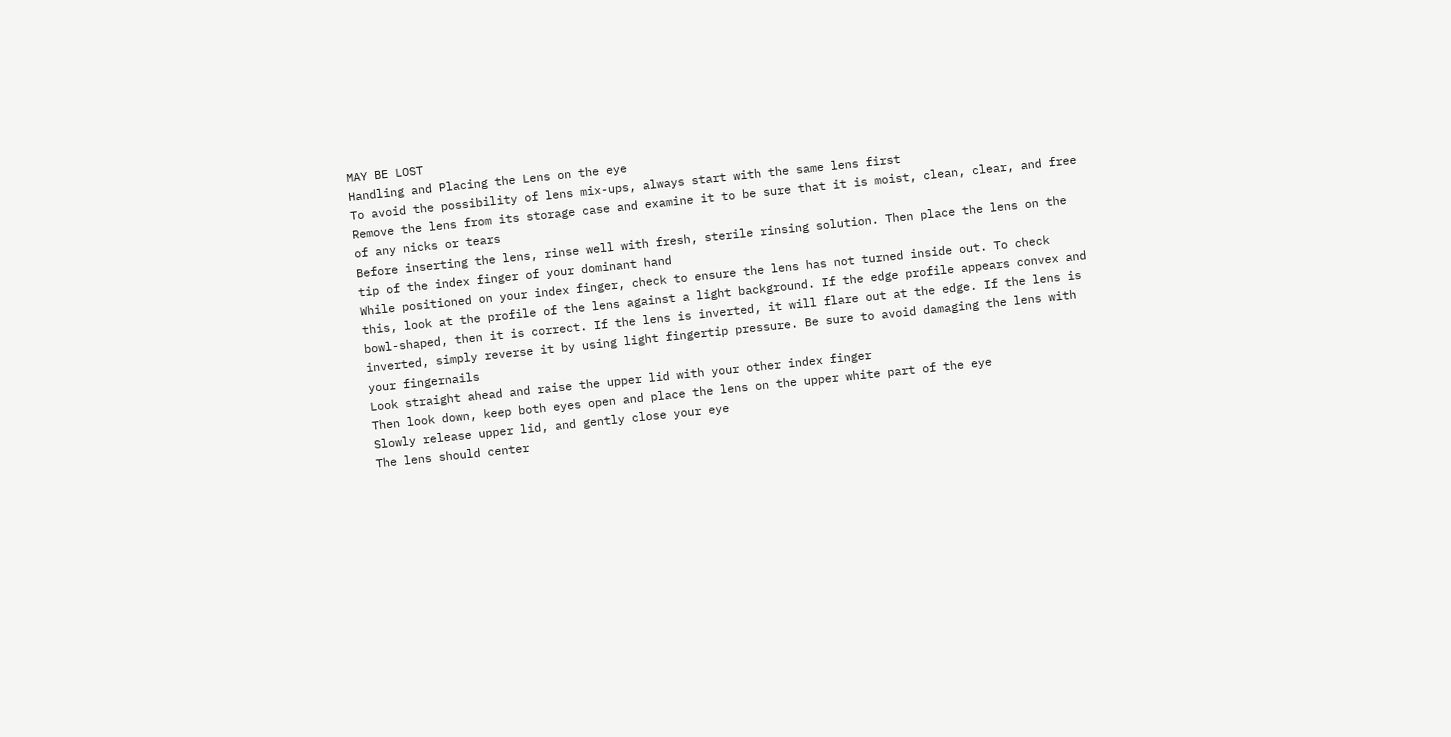MAY BE LOST
Handling and Placing the Lens on the eye
To avoid the possibility of lens mix-ups, always start with the same lens first
Remove the lens from its storage case and examine it to be sure that it is moist, clean, clear, and free of any nicks or tears
Before inserting the lens, rinse well with fresh, sterile rinsing solution. Then place the lens on the tip of the index finger of your dominant hand
While positioned on your index finger, check to ensure the lens has not turned inside out. To check this, look at the profile of the lens against a light background. If the edge profile appears convex and bowl-shaped, then it is correct. If the lens is inverted, it will flare out at the edge. If the lens is inverted, simply reverse it by using light fingertip pressure. Be sure to avoid damaging the lens with your fingernails
Look straight ahead and raise the upper lid with your other index finger
Then look down, keep both eyes open and place the lens on the upper white part of the eye
Slowly release upper lid, and gently close your eye
The lens should center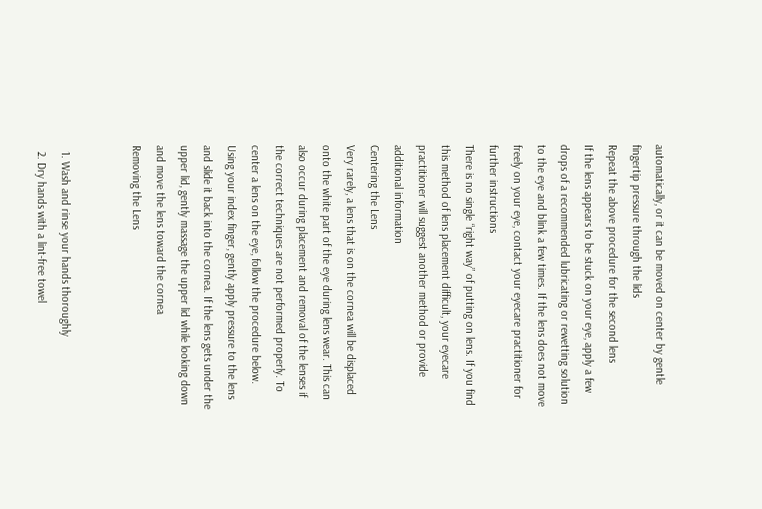automatically, or it can be moved on center by gentle fingertip pressure through the lids
Repeat the above procedure for the second lens
If the lens appears to be stuck on your eye, apply a few drops of a recommended lubricating or rewetting solution to the eye and blink a few times. If the lens does not move freely on your eye, contact your eyecare practitioner for further instructions
There is no single “right way” of putting on lens. If you find this method of lens placement difficult, your eyecare practitioner will suggest another method or provide additional information
Centering the Lens
Very rarely, a lens that is on the cornea will be displaced onto the white part of the eye during lens wear. This can also occur during placement and removal of the lenses if the correct techniques are not performed properly. To center a lens on the eye, follow the procedure below.
Using your index finger, gently apply pressure to the lens and slide it back into the cornea. If the lens gets under the upper lid, gently massage the upper lid while looking down and move the lens toward the cornea
Removing the Lens


  1. Wash and rinse your hands thoroughly
  2. Dry hands with a lint-free towel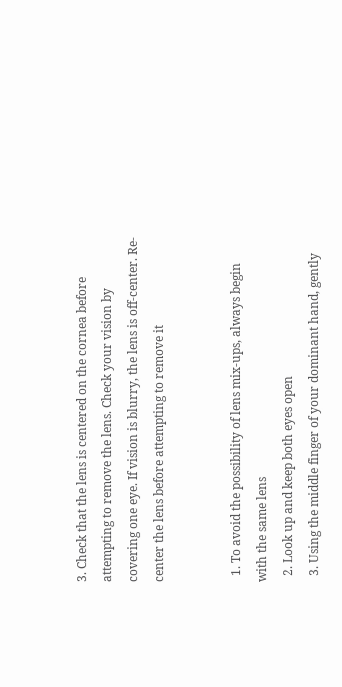3. Check that the lens is centered on the cornea before attempting to remove the lens. Check your vision by covering one eye. If vision is blurry, the lens is off-center. Re-center the lens before attempting to remove it


  1. To avoid the possibility of lens mix-ups, always begin with the same lens
  2. Look up and keep both eyes open
  3. Using the middle finger of your dominant hand, gently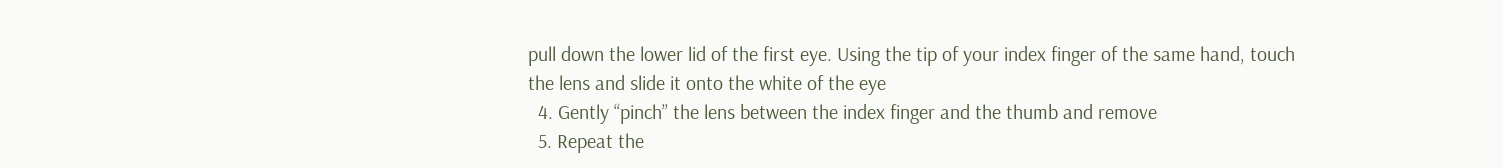pull down the lower lid of the first eye. Using the tip of your index finger of the same hand, touch the lens and slide it onto the white of the eye
  4. Gently “pinch” the lens between the index finger and the thumb and remove
  5. Repeat the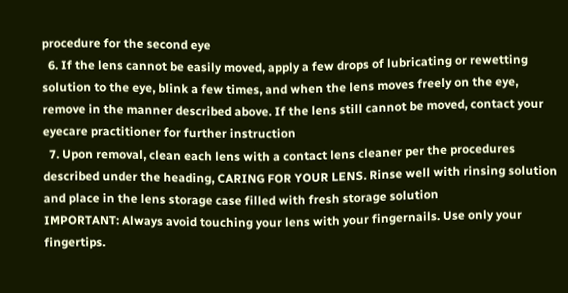procedure for the second eye
  6. If the lens cannot be easily moved, apply a few drops of lubricating or rewetting solution to the eye, blink a few times, and when the lens moves freely on the eye, remove in the manner described above. If the lens still cannot be moved, contact your eyecare practitioner for further instruction
  7. Upon removal, clean each lens with a contact lens cleaner per the procedures described under the heading, CARING FOR YOUR LENS. Rinse well with rinsing solution and place in the lens storage case filled with fresh storage solution
IMPORTANT: Always avoid touching your lens with your fingernails. Use only your fingertips.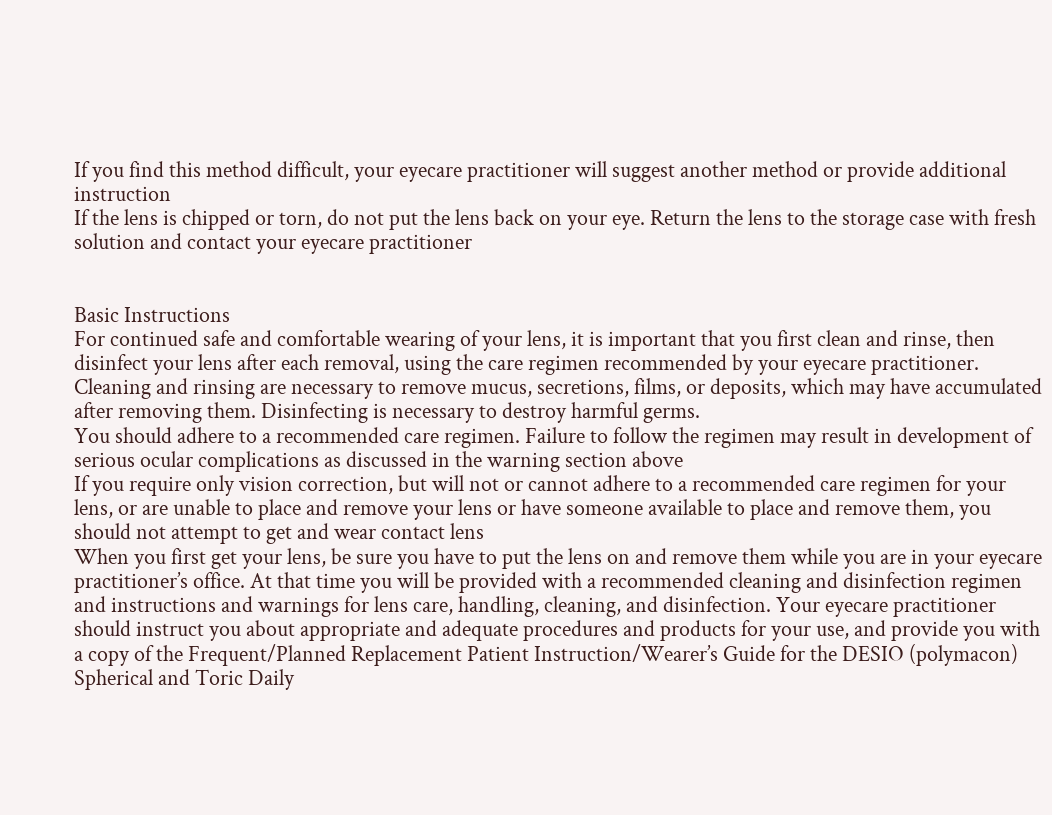If you find this method difficult, your eyecare practitioner will suggest another method or provide additional instruction
If the lens is chipped or torn, do not put the lens back on your eye. Return the lens to the storage case with fresh solution and contact your eyecare practitioner


Basic Instructions
For continued safe and comfortable wearing of your lens, it is important that you first clean and rinse, then disinfect your lens after each removal, using the care regimen recommended by your eyecare practitioner. Cleaning and rinsing are necessary to remove mucus, secretions, films, or deposits, which may have accumulated after removing them. Disinfecting is necessary to destroy harmful germs.
You should adhere to a recommended care regimen. Failure to follow the regimen may result in development of serious ocular complications as discussed in the warning section above
If you require only vision correction, but will not or cannot adhere to a recommended care regimen for your lens, or are unable to place and remove your lens or have someone available to place and remove them, you should not attempt to get and wear contact lens
When you first get your lens, be sure you have to put the lens on and remove them while you are in your eyecare practitioner’s office. At that time you will be provided with a recommended cleaning and disinfection regimen and instructions and warnings for lens care, handling, cleaning, and disinfection. Your eyecare practitioner should instruct you about appropriate and adequate procedures and products for your use, and provide you with a copy of the Frequent/Planned Replacement Patient Instruction/Wearer’s Guide for the DESIO (polymacon) Spherical and Toric Daily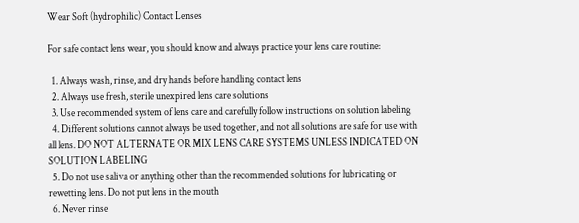Wear Soft (hydrophilic) Contact Lenses

For safe contact lens wear, you should know and always practice your lens care routine:

  1. Always wash, rinse, and dry hands before handling contact lens
  2. Always use fresh, sterile unexpired lens care solutions
  3. Use recommended system of lens care and carefully follow instructions on solution labeling
  4. Different solutions cannot always be used together, and not all solutions are safe for use with all lens. DO NOT ALTERNATE OR MIX LENS CARE SYSTEMS UNLESS INDICATED ON SOLUTION LABELING
  5. Do not use saliva or anything other than the recommended solutions for lubricating or rewetting lens. Do not put lens in the mouth
  6. Never rinse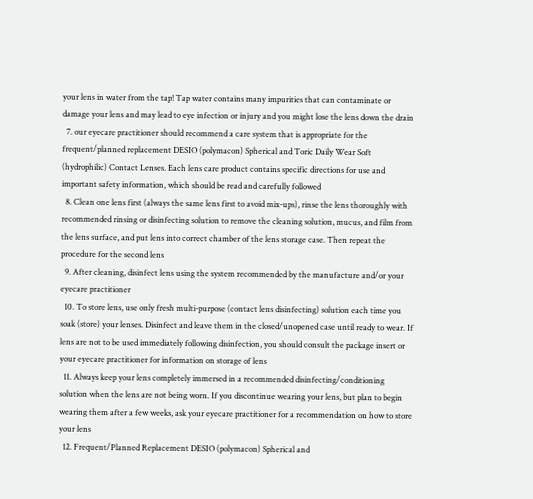your lens in water from the tap! Tap water contains many impurities that can contaminate or damage your lens and may lead to eye infection or injury and you might lose the lens down the drain
  7. our eyecare practitioner should recommend a care system that is appropriate for the frequent/planned replacement DESIO (polymacon) Spherical and Toric Daily Wear Soft (hydrophilic) Contact Lenses. Each lens care product contains specific directions for use and important safety information, which should be read and carefully followed
  8. Clean one lens first (always the same lens first to avoid mix-ups), rinse the lens thoroughly with recommended rinsing or disinfecting solution to remove the cleaning solution, mucus, and film from the lens surface, and put lens into correct chamber of the lens storage case. Then repeat the procedure for the second lens
  9. After cleaning, disinfect lens using the system recommended by the manufacture and/or your eyecare practitioner
  10. To store lens, use only fresh multi-purpose (contact lens disinfecting) solution each time you soak (store) your lenses. Disinfect and leave them in the closed/unopened case until ready to wear. If lens are not to be used immediately following disinfection, you should consult the package insert or your eyecare practitioner for information on storage of lens
  11. Always keep your lens completely immersed in a recommended disinfecting/conditioning solution when the lens are not being worn. If you discontinue wearing your lens, but plan to begin wearing them after a few weeks, ask your eyecare practitioner for a recommendation on how to store your lens
  12. Frequent/Planned Replacement DESIO (polymacon) Spherical and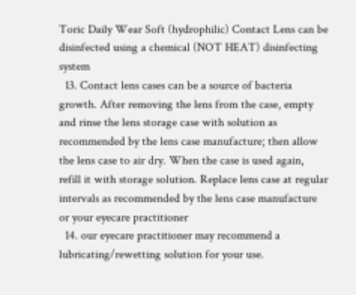Toric Daily Wear Soft (hydrophilic) Contact Lens can be disinfected using a chemical (NOT HEAT) disinfecting system
  13. Contact lens cases can be a source of bacteria growth. After removing the lens from the case, empty and rinse the lens storage case with solution as recommended by the lens case manufacture; then allow the lens case to air dry. When the case is used again, refill it with storage solution. Replace lens case at regular intervals as recommended by the lens case manufacture or your eyecare practitioner
  14. our eyecare practitioner may recommend a lubricating/rewetting solution for your use.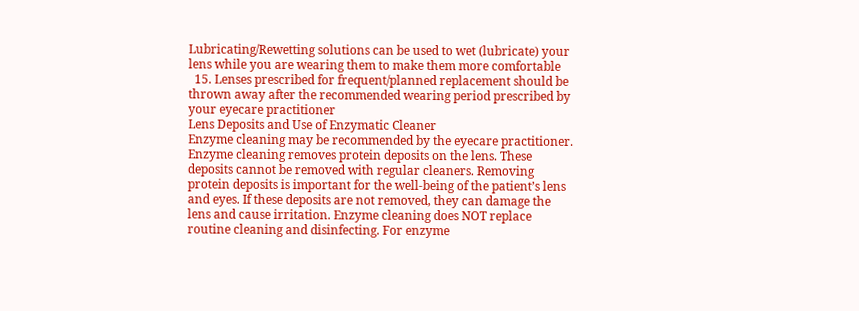Lubricating/Rewetting solutions can be used to wet (lubricate) your lens while you are wearing them to make them more comfortable
  15. Lenses prescribed for frequent/planned replacement should be thrown away after the recommended wearing period prescribed by your eyecare practitioner
Lens Deposits and Use of Enzymatic Cleaner
Enzyme cleaning may be recommended by the eyecare practitioner. Enzyme cleaning removes protein deposits on the lens. These deposits cannot be removed with regular cleaners. Removing protein deposits is important for the well-being of the patient’s lens and eyes. If these deposits are not removed, they can damage the lens and cause irritation. Enzyme cleaning does NOT replace routine cleaning and disinfecting. For enzyme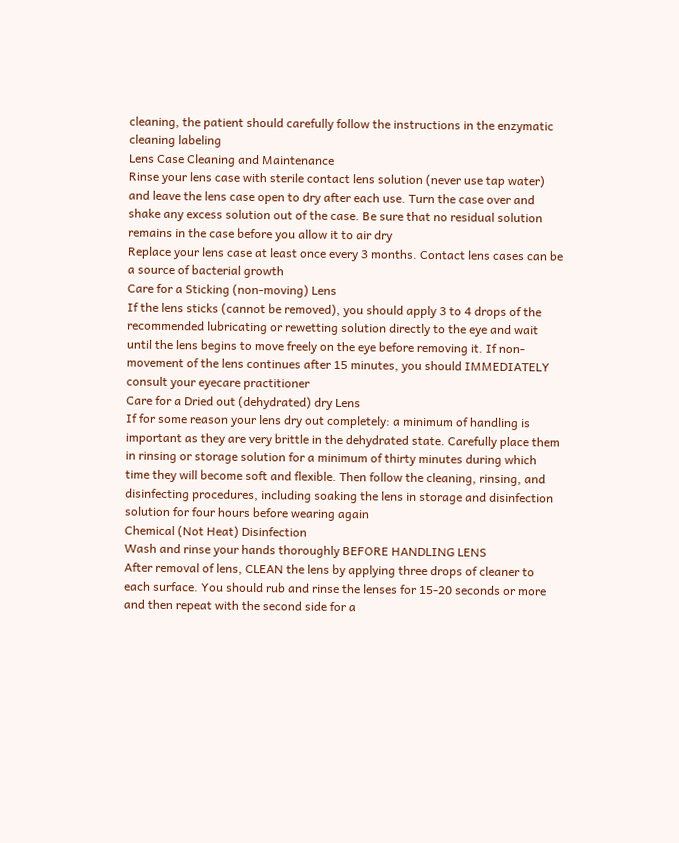cleaning, the patient should carefully follow the instructions in the enzymatic cleaning labeling
Lens Case Cleaning and Maintenance
Rinse your lens case with sterile contact lens solution (never use tap water) and leave the lens case open to dry after each use. Turn the case over and shake any excess solution out of the case. Be sure that no residual solution remains in the case before you allow it to air dry
Replace your lens case at least once every 3 months. Contact lens cases can be a source of bacterial growth
Care for a Sticking (non-moving) Lens
If the lens sticks (cannot be removed), you should apply 3 to 4 drops of the recommended lubricating or rewetting solution directly to the eye and wait until the lens begins to move freely on the eye before removing it. If non-movement of the lens continues after 15 minutes, you should IMMEDIATELY consult your eyecare practitioner
Care for a Dried out (dehydrated) dry Lens
If for some reason your lens dry out completely: a minimum of handling is important as they are very brittle in the dehydrated state. Carefully place them in rinsing or storage solution for a minimum of thirty minutes during which time they will become soft and flexible. Then follow the cleaning, rinsing, and disinfecting procedures, including soaking the lens in storage and disinfection solution for four hours before wearing again
Chemical (Not Heat) Disinfection
Wash and rinse your hands thoroughly BEFORE HANDLING LENS
After removal of lens, CLEAN the lens by applying three drops of cleaner to each surface. You should rub and rinse the lenses for 15-20 seconds or more and then repeat with the second side for a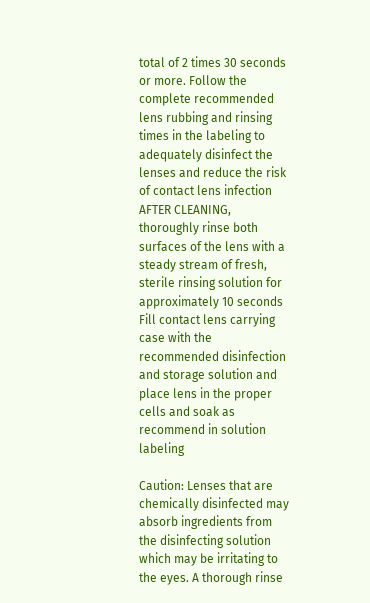total of 2 times 30 seconds or more. Follow the complete recommended lens rubbing and rinsing times in the labeling to adequately disinfect the lenses and reduce the risk of contact lens infection
AFTER CLEANING, thoroughly rinse both surfaces of the lens with a steady stream of fresh, sterile rinsing solution for approximately 10 seconds
Fill contact lens carrying case with the recommended disinfection and storage solution and place lens in the proper cells and soak as recommend in solution labeling

Caution: Lenses that are chemically disinfected may absorb ingredients from the disinfecting solution which may be irritating to the eyes. A thorough rinse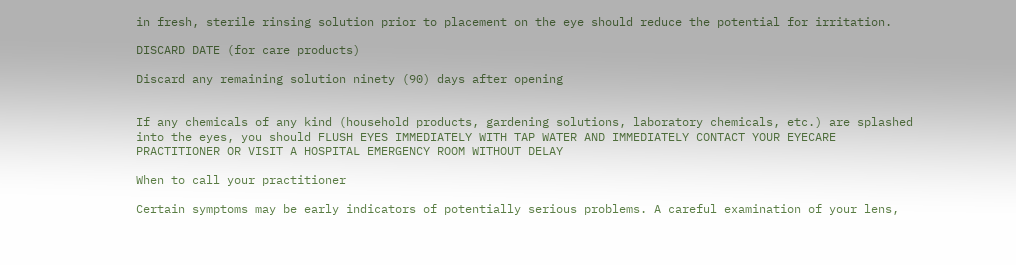in fresh, sterile rinsing solution prior to placement on the eye should reduce the potential for irritation.

DISCARD DATE (for care products)

Discard any remaining solution ninety (90) days after opening


If any chemicals of any kind (household products, gardening solutions, laboratory chemicals, etc.) are splashed into the eyes, you should FLUSH EYES IMMEDIATELY WITH TAP WATER AND IMMEDIATELY CONTACT YOUR EYECARE PRACTITIONER OR VISIT A HOSPITAL EMERGENCY ROOM WITHOUT DELAY

When to call your practitioner

Certain symptoms may be early indicators of potentially serious problems. A careful examination of your lens,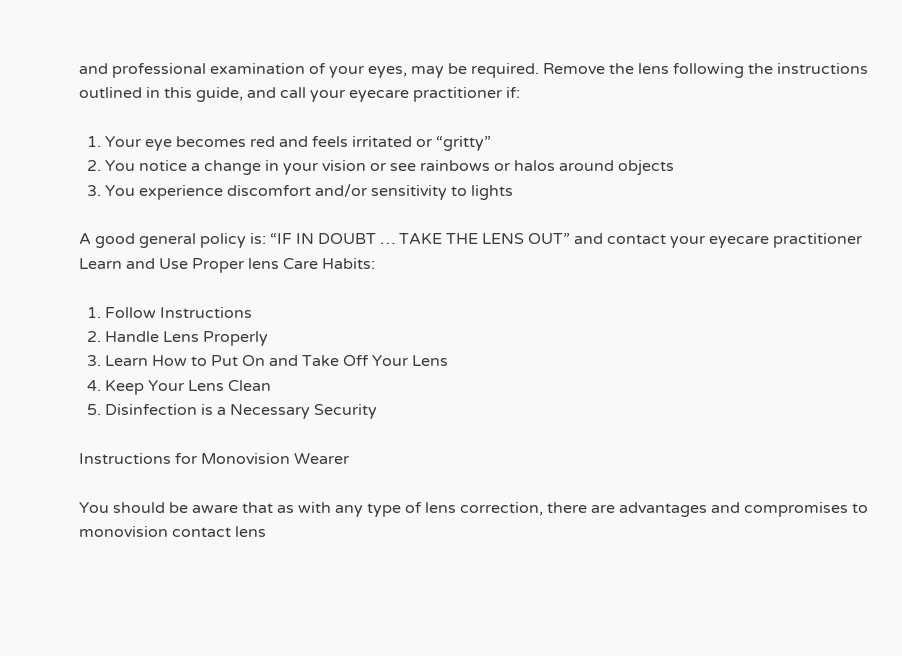and professional examination of your eyes, may be required. Remove the lens following the instructions outlined in this guide, and call your eyecare practitioner if:

  1. Your eye becomes red and feels irritated or “gritty”
  2. You notice a change in your vision or see rainbows or halos around objects
  3. You experience discomfort and/or sensitivity to lights

A good general policy is: “IF IN DOUBT … TAKE THE LENS OUT” and contact your eyecare practitioner
Learn and Use Proper lens Care Habits:

  1. Follow Instructions
  2. Handle Lens Properly
  3. Learn How to Put On and Take Off Your Lens
  4. Keep Your Lens Clean
  5. Disinfection is a Necessary Security

Instructions for Monovision Wearer

You should be aware that as with any type of lens correction, there are advantages and compromises to monovision contact lens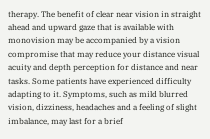therapy. The benefit of clear near vision in straight ahead and upward gaze that is available with monovision may be accompanied by a vision compromise that may reduce your distance visual acuity and depth perception for distance and near tasks. Some patients have experienced difficulty adapting to it. Symptoms, such as mild blurred vision, dizziness, headaches and a feeling of slight imbalance, may last for a brief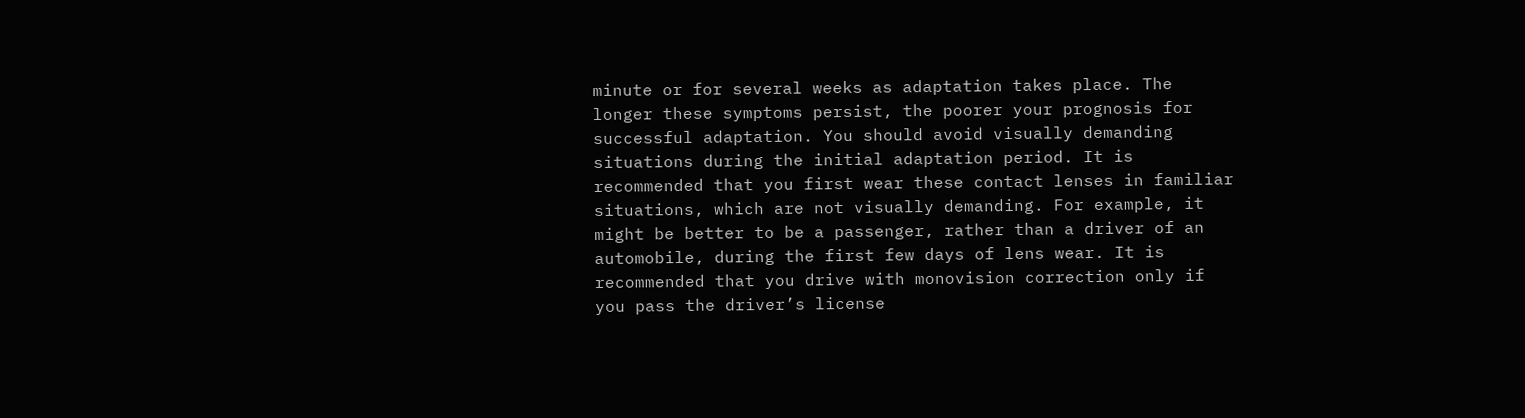minute or for several weeks as adaptation takes place. The longer these symptoms persist, the poorer your prognosis for successful adaptation. You should avoid visually demanding situations during the initial adaptation period. It is recommended that you first wear these contact lenses in familiar situations, which are not visually demanding. For example, it might be better to be a passenger, rather than a driver of an automobile, during the first few days of lens wear. It is recommended that you drive with monovision correction only if you pass the driver’s license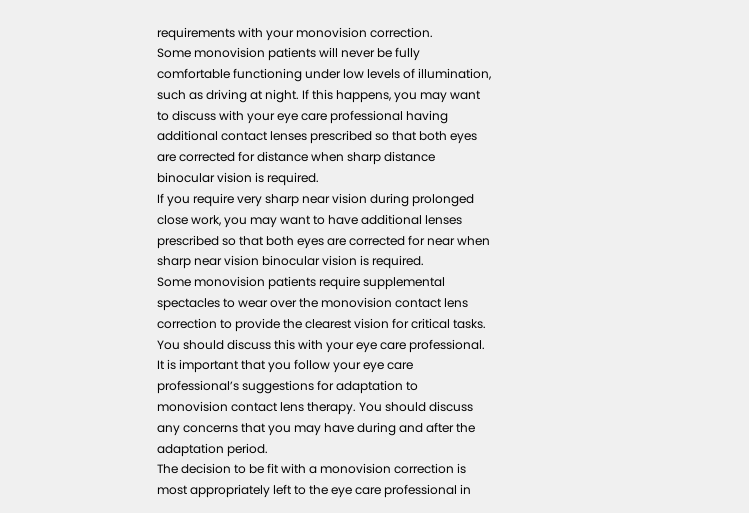requirements with your monovision correction.
Some monovision patients will never be fully comfortable functioning under low levels of illumination, such as driving at night. If this happens, you may want to discuss with your eye care professional having additional contact lenses prescribed so that both eyes are corrected for distance when sharp distance binocular vision is required.
If you require very sharp near vision during prolonged close work, you may want to have additional lenses prescribed so that both eyes are corrected for near when sharp near vision binocular vision is required.
Some monovision patients require supplemental spectacles to wear over the monovision contact lens correction to provide the clearest vision for critical tasks. You should discuss this with your eye care professional.
It is important that you follow your eye care professional’s suggestions for adaptation to monovision contact lens therapy. You should discuss any concerns that you may have during and after the adaptation period.
The decision to be fit with a monovision correction is most appropriately left to the eye care professional in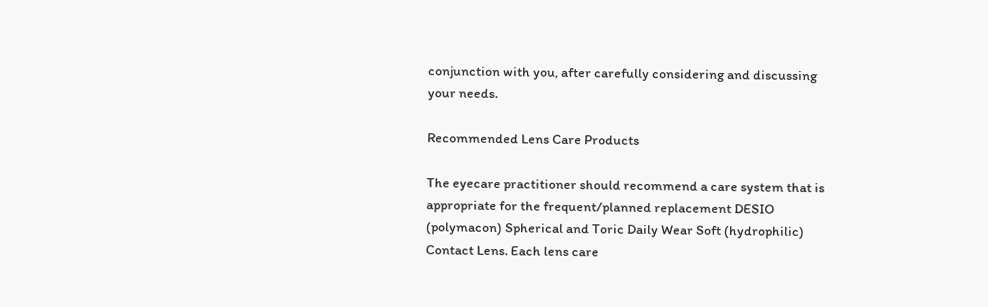conjunction with you, after carefully considering and discussing your needs.

Recommended Lens Care Products

The eyecare practitioner should recommend a care system that is appropriate for the frequent/planned replacement DESIO (polymacon) Spherical and Toric Daily Wear Soft (hydrophilic) Contact Lens. Each lens care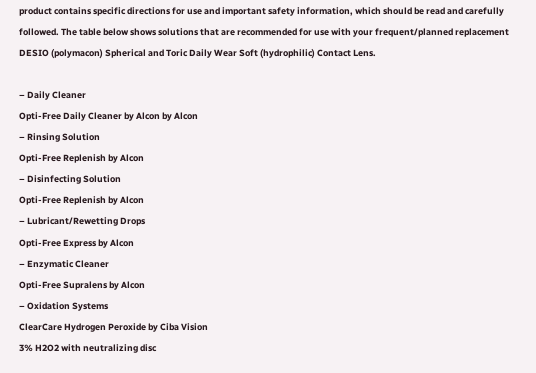product contains specific directions for use and important safety information, which should be read and carefully followed. The table below shows solutions that are recommended for use with your frequent/planned replacement DESIO (polymacon) Spherical and Toric Daily Wear Soft (hydrophilic) Contact Lens.

– Daily Cleaner
Opti-Free Daily Cleaner by Alcon by Alcon
– Rinsing Solution
Opti-Free Replenish by Alcon
– Disinfecting Solution
Opti-Free Replenish by Alcon
– Lubricant/Rewetting Drops
Opti-Free Express by Alcon
– Enzymatic Cleaner
Opti-Free Supralens by Alcon
– Oxidation Systems
ClearCare Hydrogen Peroxide by Ciba Vision
3% H2O2 with neutralizing disc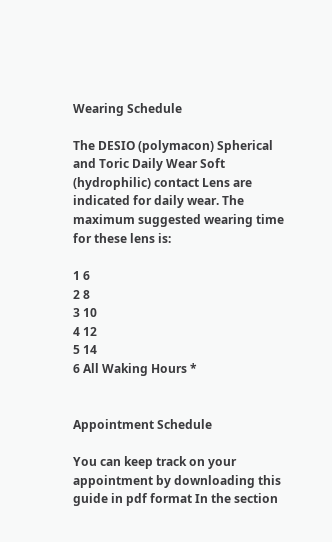Wearing Schedule

The DESIO (polymacon) Spherical and Toric Daily Wear Soft (hydrophilic) contact Lens are indicated for daily wear. The maximum suggested wearing time for these lens is:

1 6
2 8
3 10
4 12
5 14
6 All Waking Hours *


Appointment Schedule

You can keep track on your appointment by downloading this guide in pdf format In the section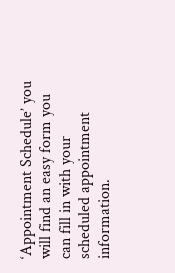‘Appointment Schedule’ you will find an easy form you can fill in with your scheduled appointment information.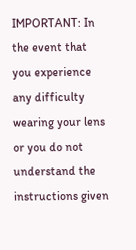IMPORTANT: In the event that you experience any difficulty wearing your lens or you do not understand the instructions given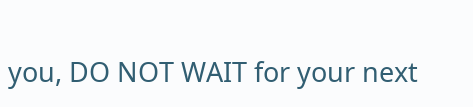you, DO NOT WAIT for your next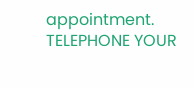appointment. TELEPHONE YOUR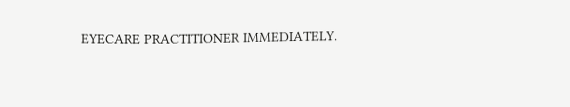EYECARE PRACTITIONER IMMEDIATELY.